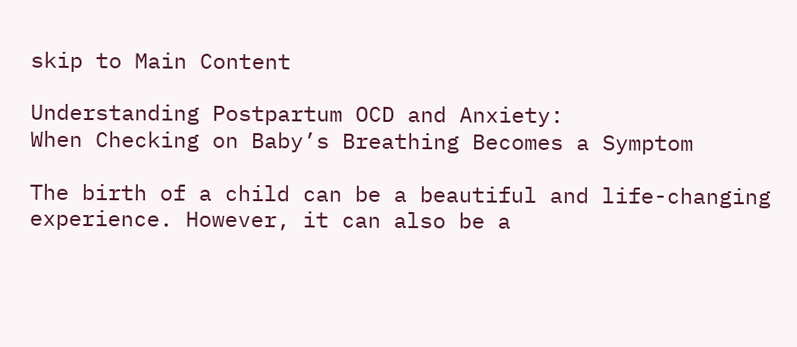skip to Main Content

Understanding Postpartum OCD and Anxiety:
When Checking on Baby’s Breathing Becomes a Symptom

The birth of a child can be a beautiful and life-changing experience. However, it can also be a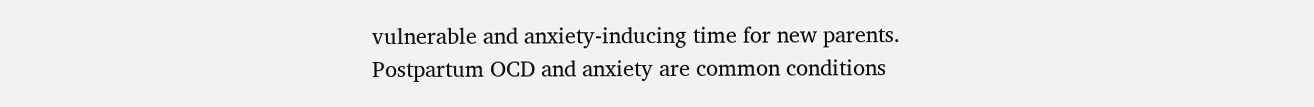vulnerable and anxiety-inducing time for new parents. Postpartum OCD and anxiety are common conditions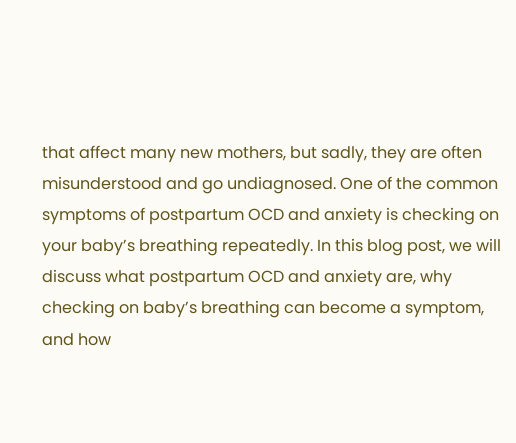that affect many new mothers, but sadly, they are often misunderstood and go undiagnosed. One of the common symptoms of postpartum OCD and anxiety is checking on your baby’s breathing repeatedly. In this blog post, we will discuss what postpartum OCD and anxiety are, why checking on baby’s breathing can become a symptom, and how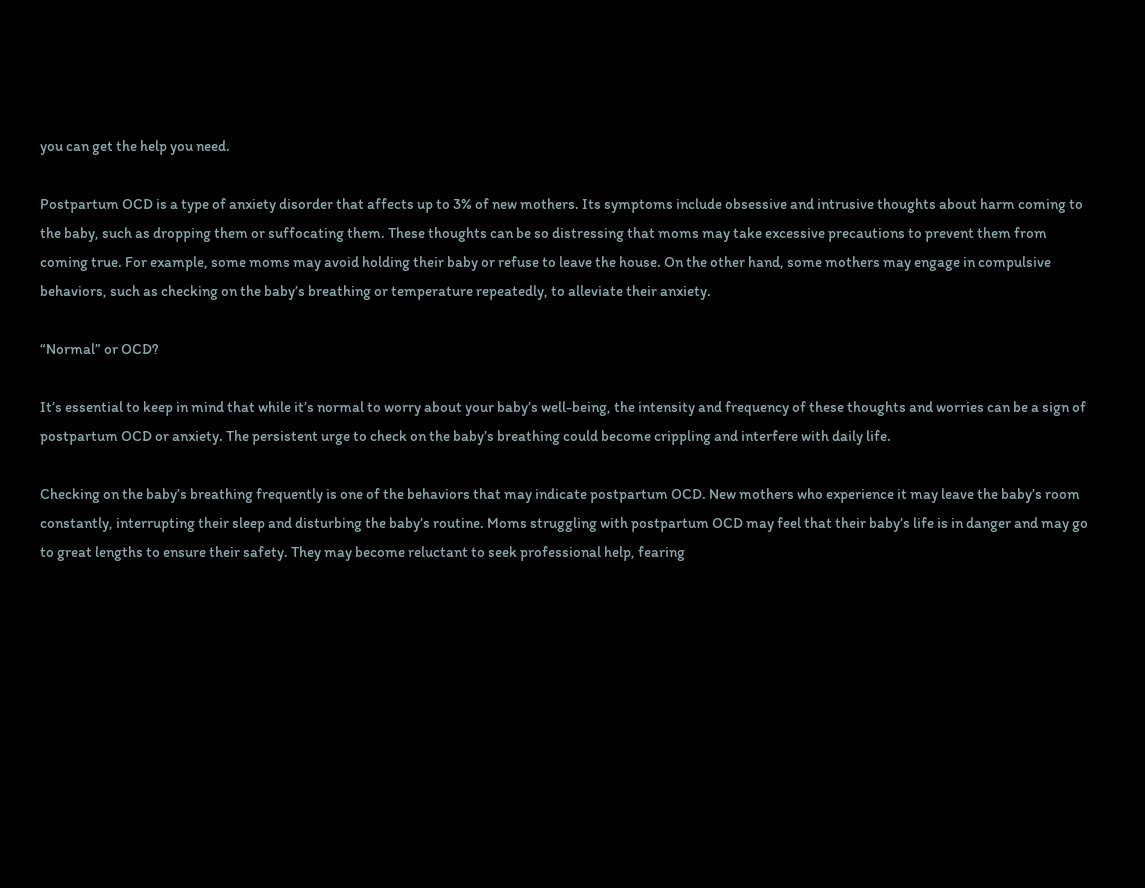you can get the help you need.

Postpartum OCD is a type of anxiety disorder that affects up to 3% of new mothers. Its symptoms include obsessive and intrusive thoughts about harm coming to the baby, such as dropping them or suffocating them. These thoughts can be so distressing that moms may take excessive precautions to prevent them from coming true. For example, some moms may avoid holding their baby or refuse to leave the house. On the other hand, some mothers may engage in compulsive behaviors, such as checking on the baby’s breathing or temperature repeatedly, to alleviate their anxiety.

“Normal” or OCD?

It’s essential to keep in mind that while it’s normal to worry about your baby’s well-being, the intensity and frequency of these thoughts and worries can be a sign of postpartum OCD or anxiety. The persistent urge to check on the baby’s breathing could become crippling and interfere with daily life.

Checking on the baby’s breathing frequently is one of the behaviors that may indicate postpartum OCD. New mothers who experience it may leave the baby’s room constantly, interrupting their sleep and disturbing the baby’s routine. Moms struggling with postpartum OCD may feel that their baby’s life is in danger and may go to great lengths to ensure their safety. They may become reluctant to seek professional help, fearing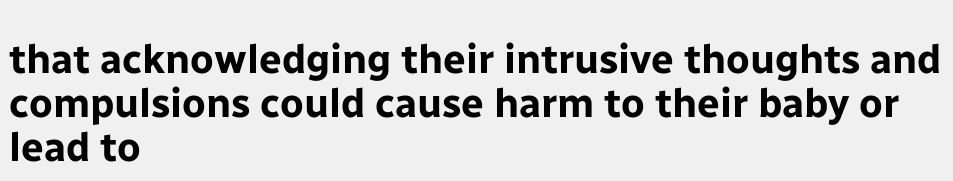that acknowledging their intrusive thoughts and compulsions could cause harm to their baby or lead to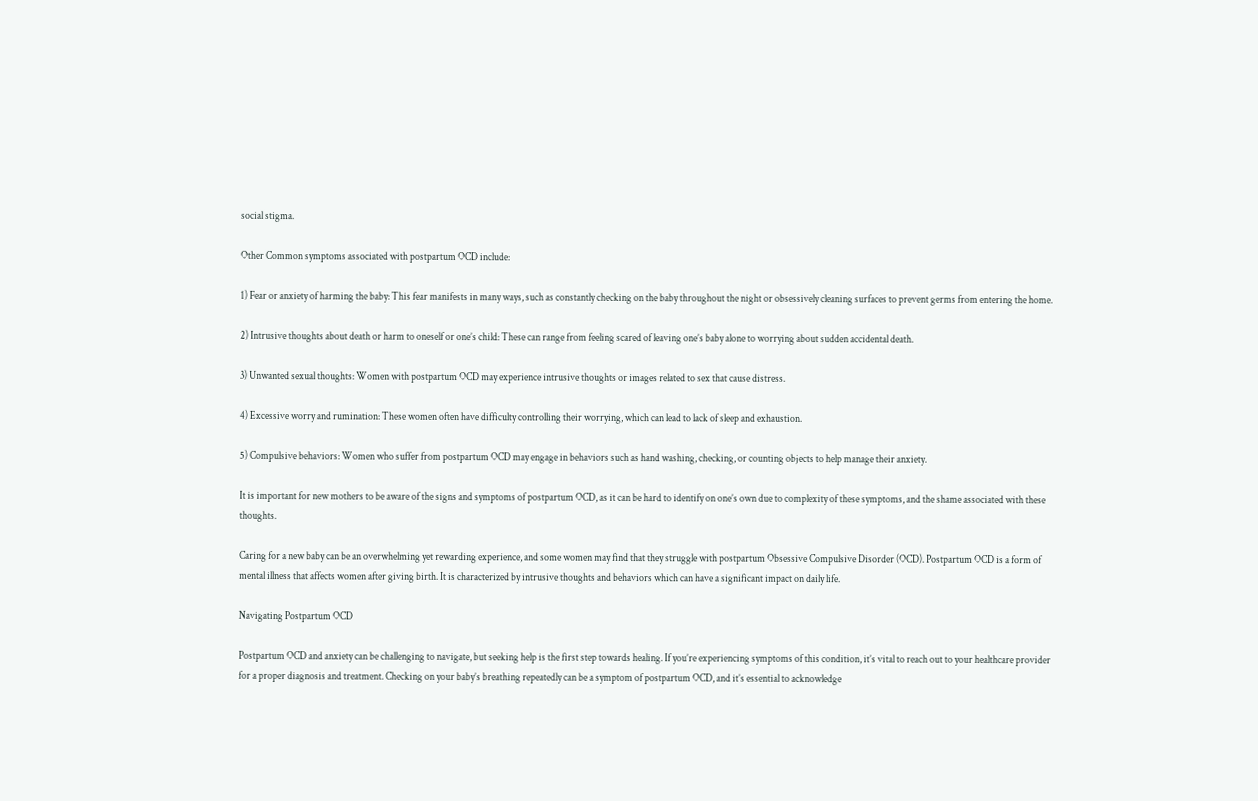social stigma.

Other Common symptoms associated with postpartum OCD include:

1) Fear or anxiety of harming the baby: This fear manifests in many ways, such as constantly checking on the baby throughout the night or obsessively cleaning surfaces to prevent germs from entering the home.

2) Intrusive thoughts about death or harm to oneself or one’s child: These can range from feeling scared of leaving one’s baby alone to worrying about sudden accidental death.

3) Unwanted sexual thoughts: Women with postpartum OCD may experience intrusive thoughts or images related to sex that cause distress.

4) Excessive worry and rumination: These women often have difficulty controlling their worrying, which can lead to lack of sleep and exhaustion.

5) Compulsive behaviors: Women who suffer from postpartum OCD may engage in behaviors such as hand washing, checking, or counting objects to help manage their anxiety.

It is important for new mothers to be aware of the signs and symptoms of postpartum OCD, as it can be hard to identify on one’s own due to complexity of these symptoms, and the shame associated with these thoughts.

Caring for a new baby can be an overwhelming yet rewarding experience, and some women may find that they struggle with postpartum Obsessive Compulsive Disorder (OCD). Postpartum OCD is a form of mental illness that affects women after giving birth. It is characterized by intrusive thoughts and behaviors which can have a significant impact on daily life.

Navigating Postpartum OCD

Postpartum OCD and anxiety can be challenging to navigate, but seeking help is the first step towards healing. If you’re experiencing symptoms of this condition, it’s vital to reach out to your healthcare provider for a proper diagnosis and treatment. Checking on your baby’s breathing repeatedly can be a symptom of postpartum OCD, and it’s essential to acknowledge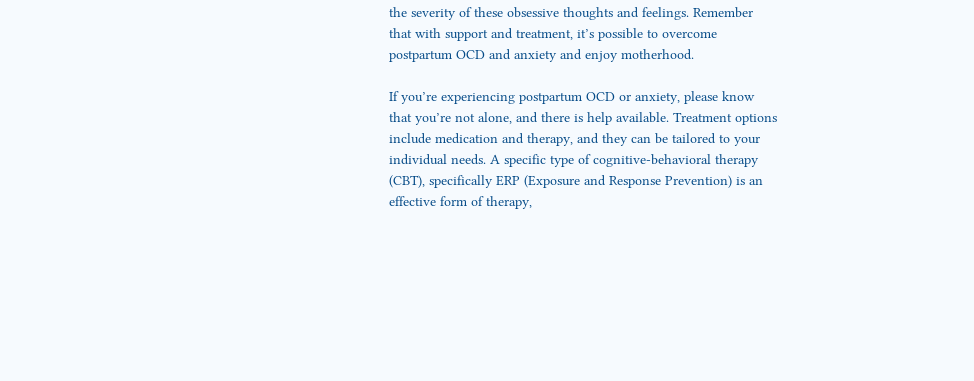the severity of these obsessive thoughts and feelings. Remember that with support and treatment, it’s possible to overcome postpartum OCD and anxiety and enjoy motherhood.

If you’re experiencing postpartum OCD or anxiety, please know that you’re not alone, and there is help available. Treatment options include medication and therapy, and they can be tailored to your individual needs. A specific type of cognitive-behavioral therapy (CBT), specifically ERP (Exposure and Response Prevention) is an effective form of therapy,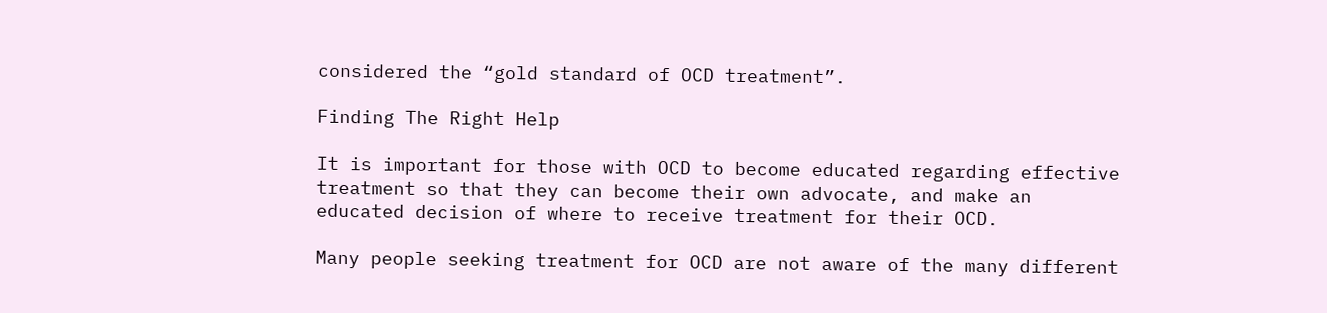considered the “gold standard of OCD treatment”.

Finding The Right Help

It is important for those with OCD to become educated regarding effective treatment so that they can become their own advocate, and make an educated decision of where to receive treatment for their OCD.

Many people seeking treatment for OCD are not aware of the many different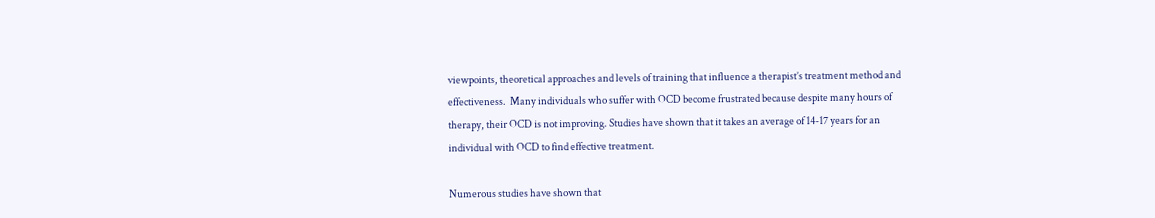viewpoints, theoretical approaches and levels of training that influence a therapist’s treatment method and effectiveness.  Many individuals who suffer with OCD become frustrated because despite many hours of therapy, their OCD is not improving. Studies have shown that it takes an average of 14-17 years for an individual with OCD to find effective treatment.

Numerous studies have shown that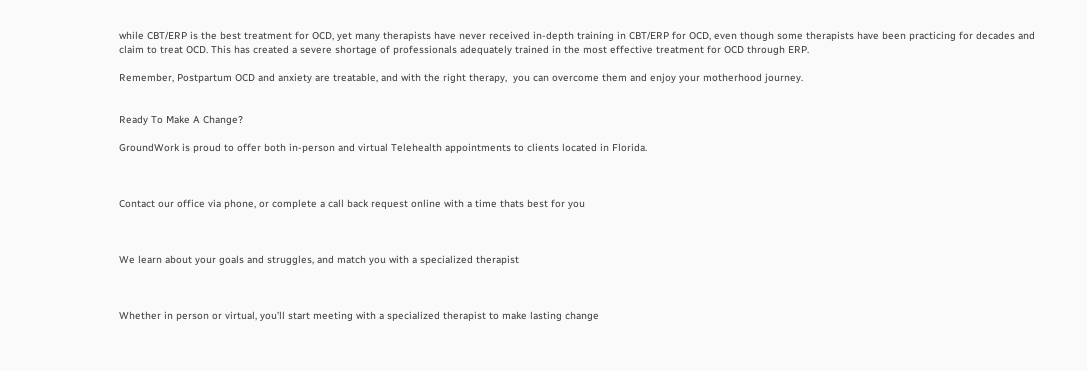while CBT/ERP is the best treatment for OCD, yet many therapists have never received in-depth training in CBT/ERP for OCD, even though some therapists have been practicing for decades and claim to treat OCD. This has created a severe shortage of professionals adequately trained in the most effective treatment for OCD through ERP.

Remember, Postpartum OCD and anxiety are treatable, and with the right therapy,  you can overcome them and enjoy your motherhood journey.


Ready To Make A Change?

GroundWork is proud to offer both in-person and virtual Telehealth appointments to clients located in Florida.



Contact our office via phone, or complete a call back request online with a time thats best for you



We learn about your goals and struggles, and match you with a specialized therapist



Whether in person or virtual, you’ll start meeting with a specialized therapist to make lasting change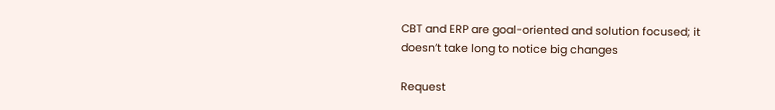CBT and ERP are goal-oriented and solution focused; it doesn’t take long to notice big changes

Request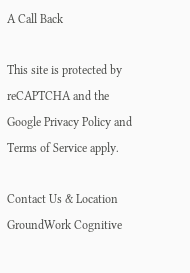A Call Back

This site is protected by reCAPTCHA and the Google Privacy Policy and Terms of Service apply.

Contact Us & Location
GroundWork Cognitive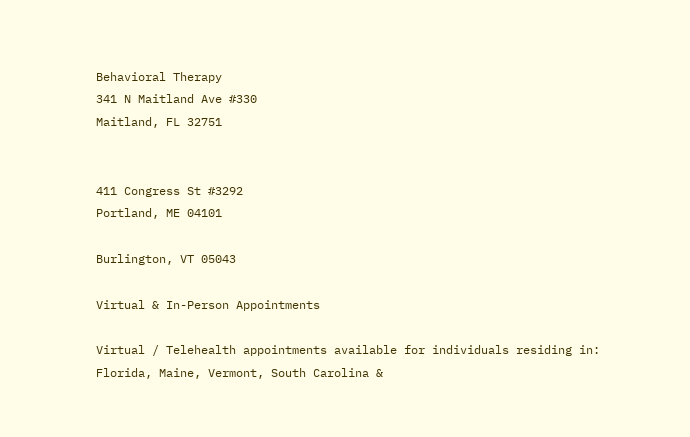Behavioral Therapy
341 N Maitland Ave #330
Maitland, FL 32751


411 Congress St #3292
Portland, ME 04101

Burlington, VT 05043

Virtual & In-Person Appointments

Virtual / Telehealth appointments available for individuals residing in: Florida, Maine, Vermont, South Carolina &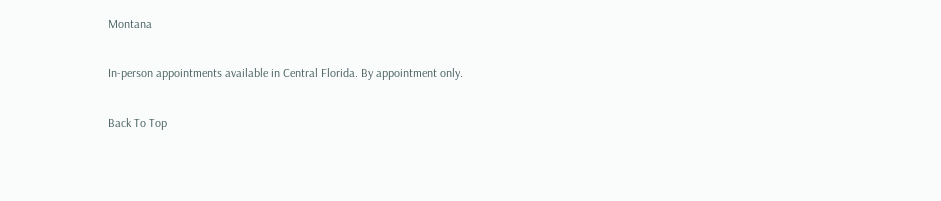Montana

In-person appointments available in Central Florida. By appointment only.

Back To Top